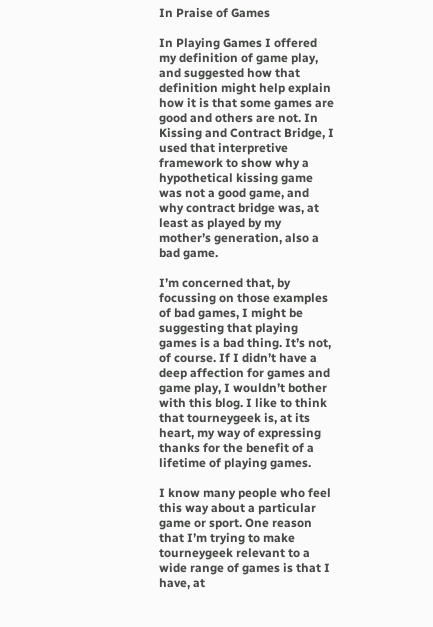In Praise of Games

In Playing Games I offered my definition of game play, and suggested how that definition might help explain how it is that some games are good and others are not. In Kissing and Contract Bridge, I used that interpretive framework to show why a hypothetical kissing game was not a good game, and why contract bridge was, at least as played by my mother’s generation, also a bad game.

I’m concerned that, by focussing on those examples of bad games, I might be suggesting that playing games is a bad thing. It’s not, of course. If I didn’t have a deep affection for games and game play, I wouldn’t bother with this blog. I like to think that tourneygeek is, at its heart, my way of expressing thanks for the benefit of a lifetime of playing games.

I know many people who feel this way about a particular game or sport. One reason that I’m trying to make tourneygeek relevant to a wide range of games is that I have, at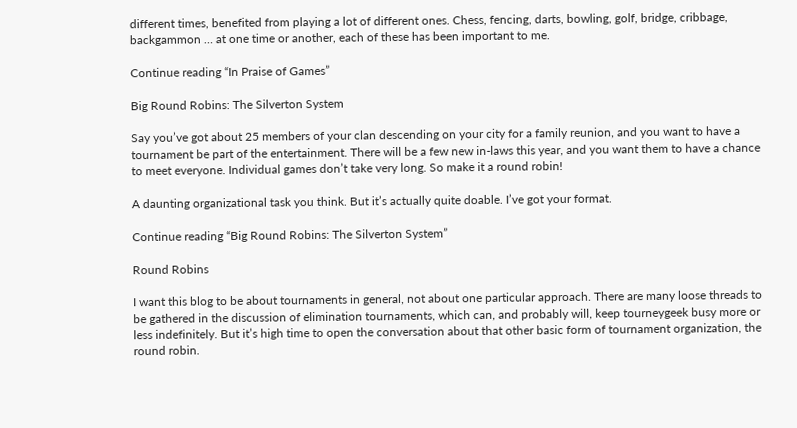different times, benefited from playing a lot of different ones. Chess, fencing, darts, bowling, golf, bridge, cribbage, backgammon … at one time or another, each of these has been important to me.

Continue reading “In Praise of Games”

Big Round Robins: The Silverton System

Say you’ve got about 25 members of your clan descending on your city for a family reunion, and you want to have a tournament be part of the entertainment. There will be a few new in-laws this year, and you want them to have a chance to meet everyone. Individual games don’t take very long. So make it a round robin!

A daunting organizational task you think. But it’s actually quite doable. I’ve got your format.

Continue reading “Big Round Robins: The Silverton System”

Round Robins

I want this blog to be about tournaments in general, not about one particular approach. There are many loose threads to be gathered in the discussion of elimination tournaments, which can, and probably will, keep tourneygeek busy more or less indefinitely. But it’s high time to open the conversation about that other basic form of tournament organization, the round robin.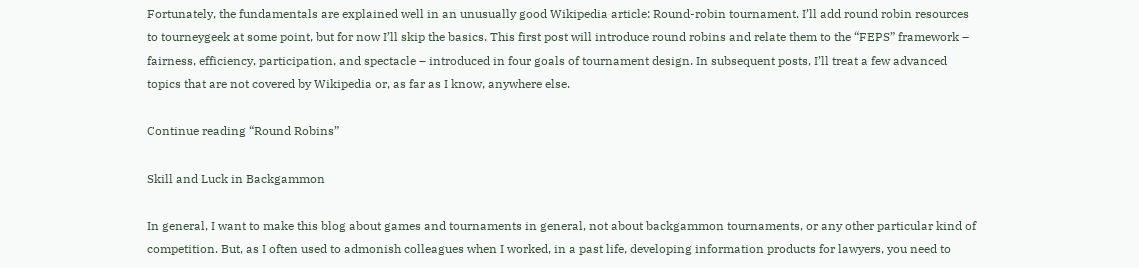Fortunately, the fundamentals are explained well in an unusually good Wikipedia article: Round-robin tournament. I’ll add round robin resources to tourneygeek at some point, but for now I’ll skip the basics. This first post will introduce round robins and relate them to the “FEPS” framework – fairness, efficiency, participation, and spectacle – introduced in four goals of tournament design. In subsequent posts, I’ll treat a few advanced topics that are not covered by Wikipedia or, as far as I know, anywhere else.

Continue reading “Round Robins”

Skill and Luck in Backgammon

In general, I want to make this blog about games and tournaments in general, not about backgammon tournaments, or any other particular kind of competition. But, as I often used to admonish colleagues when I worked, in a past life, developing information products for lawyers, you need to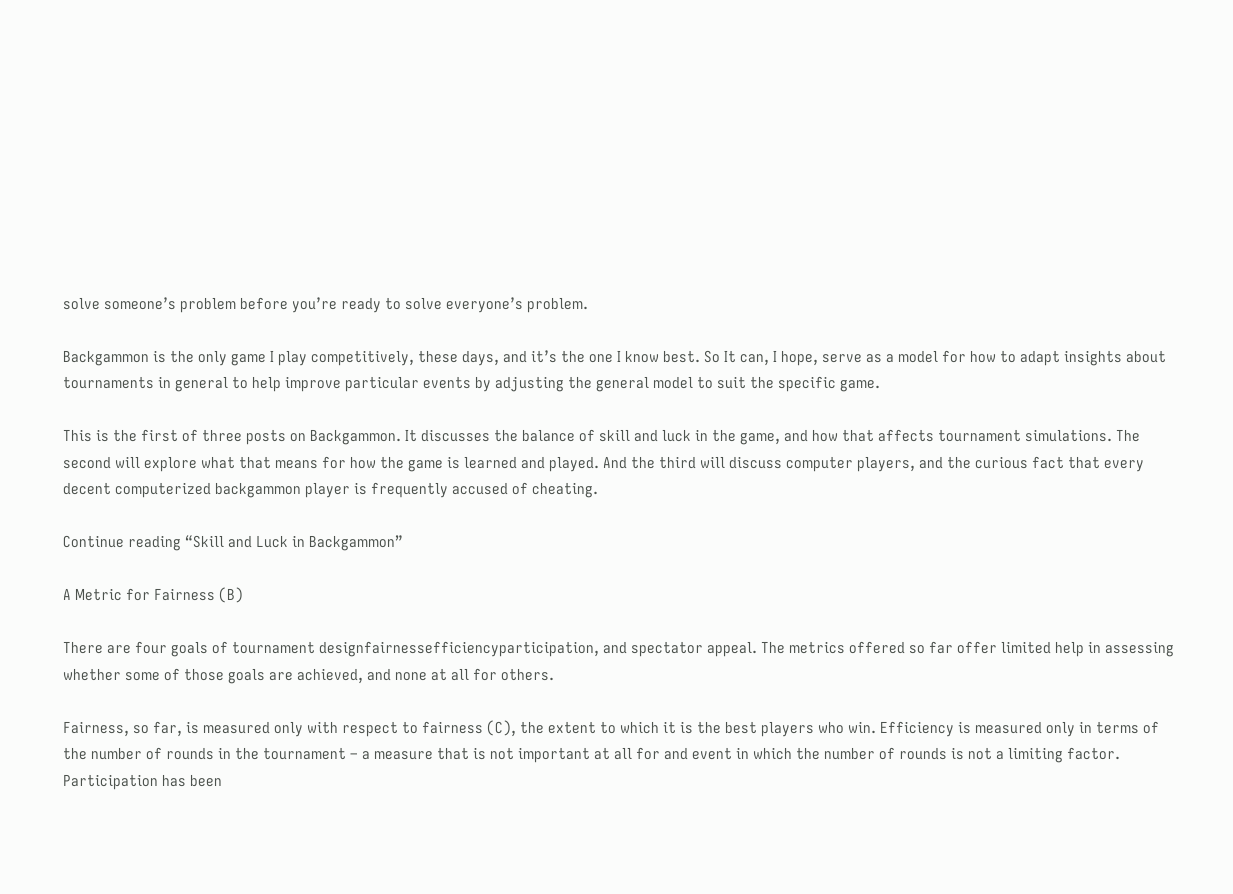solve someone’s problem before you’re ready to solve everyone’s problem.

Backgammon is the only game I play competitively, these days, and it’s the one I know best. So It can, I hope, serve as a model for how to adapt insights about tournaments in general to help improve particular events by adjusting the general model to suit the specific game.

This is the first of three posts on Backgammon. It discusses the balance of skill and luck in the game, and how that affects tournament simulations. The second will explore what that means for how the game is learned and played. And the third will discuss computer players, and the curious fact that every decent computerized backgammon player is frequently accused of cheating.

Continue reading “Skill and Luck in Backgammon”

A Metric for Fairness (B)

There are four goals of tournament designfairnessefficiencyparticipation, and spectator appeal. The metrics offered so far offer limited help in assessing whether some of those goals are achieved, and none at all for others.

Fairness, so far, is measured only with respect to fairness (C), the extent to which it is the best players who win. Efficiency is measured only in terms of the number of rounds in the tournament – a measure that is not important at all for and event in which the number of rounds is not a limiting factor. Participation has been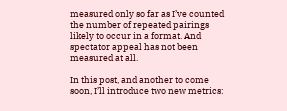measured only so far as I’ve counted the number of repeated pairings likely to occur in a format. And spectator appeal has not been measured at all.

In this post, and another to come soon, I’ll introduce two new metrics: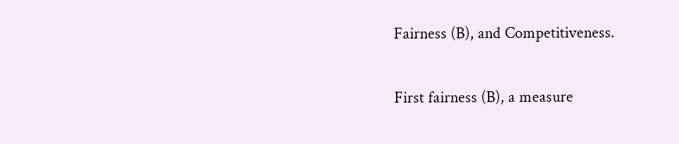Fairness (B), and Competitiveness.

First fairness (B), a measure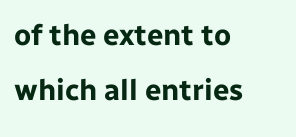of the extent to which all entries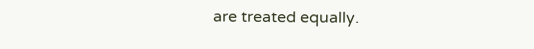are treated equally.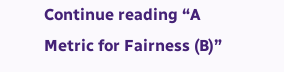Continue reading “A Metric for Fairness (B)”